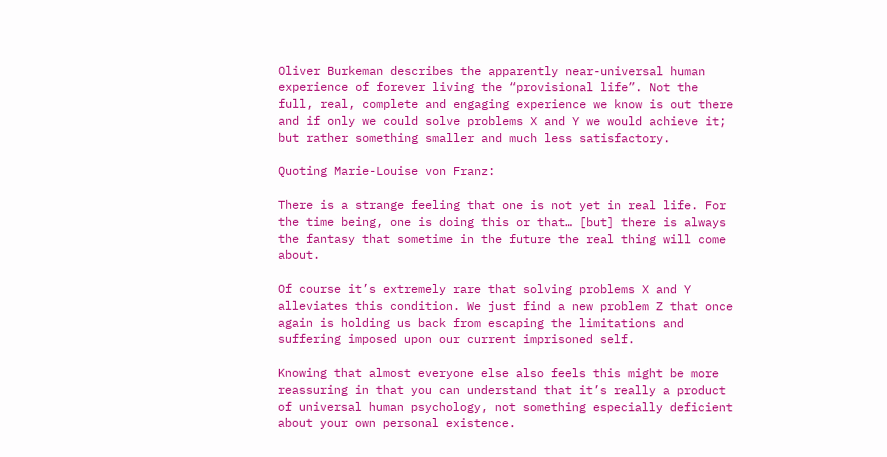Oliver Burkeman describes the apparently near-universal human experience of forever living the “provisional life”. Not the full, real, complete and engaging experience we know is out there and if only we could solve problems X and Y we would achieve it; but rather something smaller and much less satisfactory.

Quoting Marie-Louise von Franz:

There is a strange feeling that one is not yet in real life. For the time being, one is doing this or that… [but] there is always the fantasy that sometime in the future the real thing will come about.

Of course it’s extremely rare that solving problems X and Y alleviates this condition. We just find a new problem Z that once again is holding us back from escaping the limitations and suffering imposed upon our current imprisoned self.

Knowing that almost everyone else also feels this might be more reassuring in that you can understand that it’s really a product of universal human psychology, not something especially deficient about your own personal existence.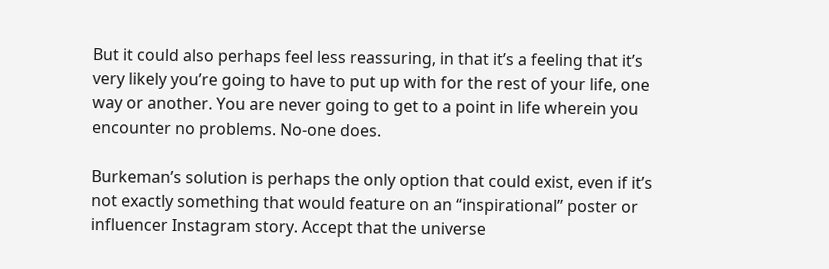But it could also perhaps feel less reassuring, in that it’s a feeling that it’s very likely you’re going to have to put up with for the rest of your life, one way or another. You are never going to get to a point in life wherein you encounter no problems. No-one does.

Burkeman’s solution is perhaps the only option that could exist, even if it’s not exactly something that would feature on an “inspirational” poster or influencer Instagram story. Accept that the universe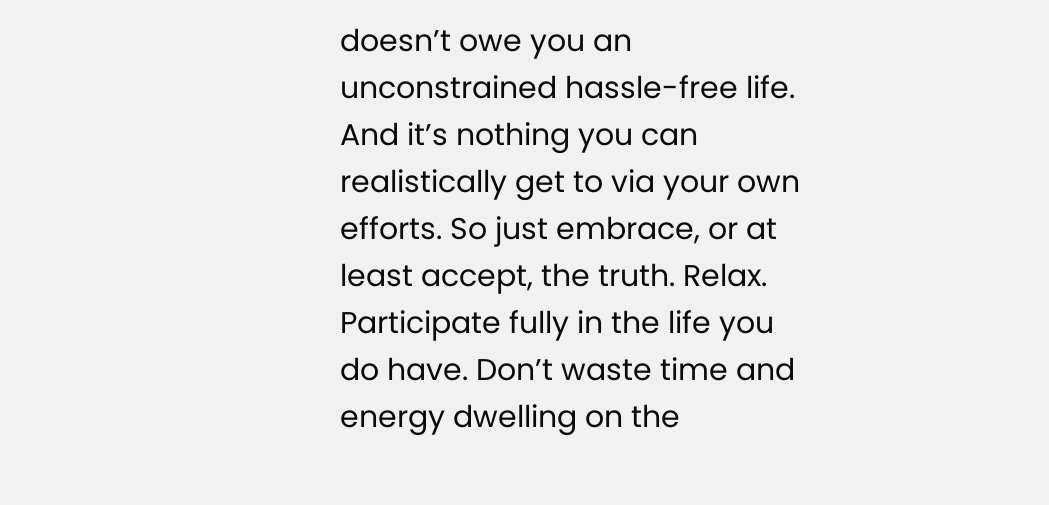doesn’t owe you an unconstrained hassle-free life. And it’s nothing you can realistically get to via your own efforts. So just embrace, or at least accept, the truth. Relax. Participate fully in the life you do have. Don’t waste time and energy dwelling on the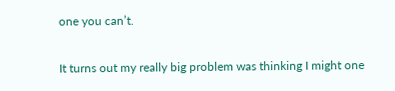one you can’t.

It turns out my really big problem was thinking I might one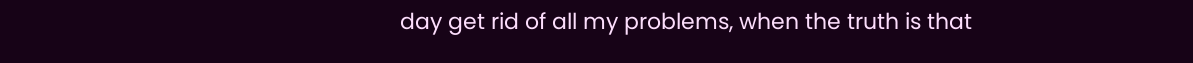day get rid of all my problems, when the truth is that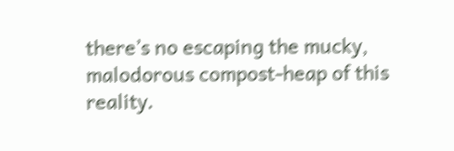there’s no escaping the mucky, malodorous compost-heap of this reality.